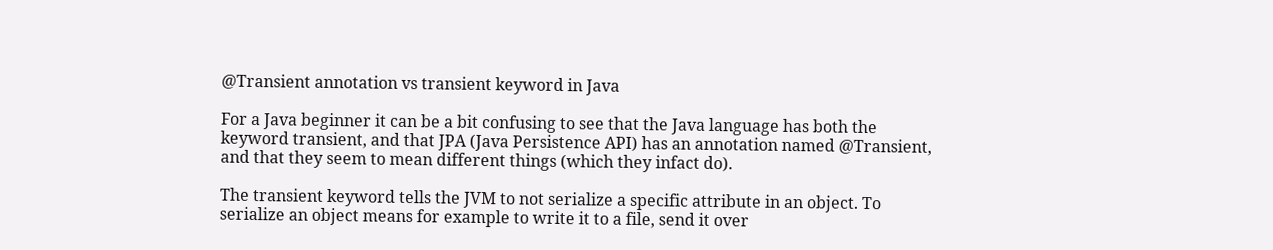@Transient annotation vs transient keyword in Java

For a Java beginner it can be a bit confusing to see that the Java language has both the keyword transient, and that JPA (Java Persistence API) has an annotation named @Transient, and that they seem to mean different things (which they infact do).

The transient keyword tells the JVM to not serialize a specific attribute in an object. To serialize an object means for example to write it to a file, send it over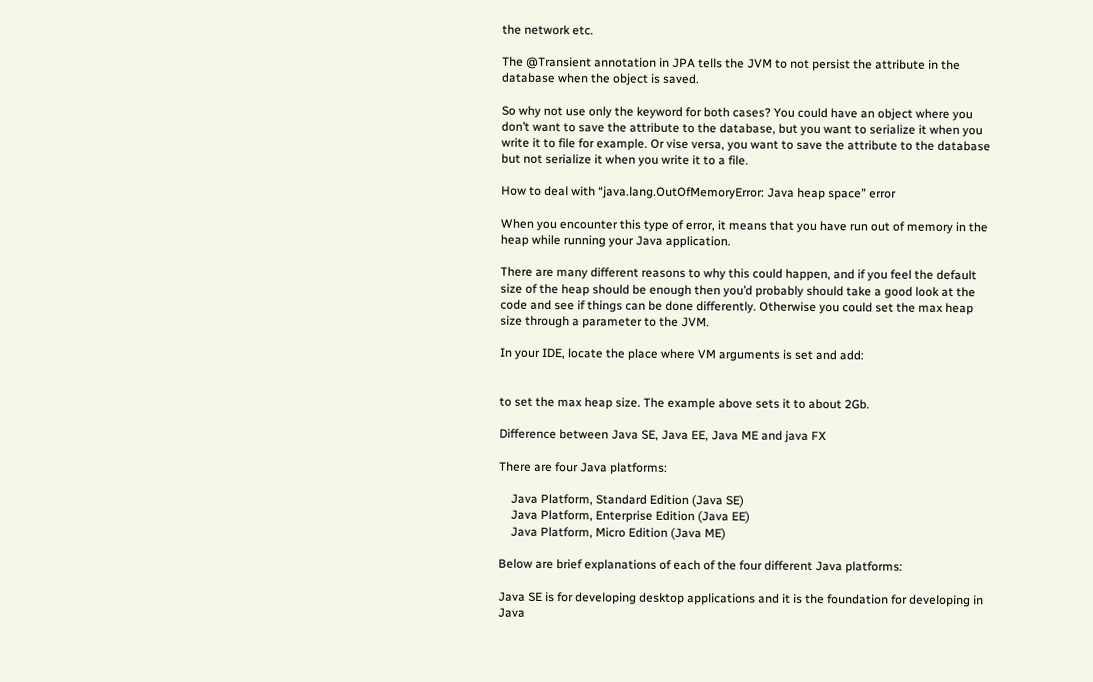the network etc.

The @Transient annotation in JPA tells the JVM to not persist the attribute in the database when the object is saved.

So why not use only the keyword for both cases? You could have an object where you don’t want to save the attribute to the database, but you want to serialize it when you write it to file for example. Or vise versa, you want to save the attribute to the database but not serialize it when you write it to a file.

How to deal with “java.lang.OutOfMemoryError: Java heap space” error

When you encounter this type of error, it means that you have run out of memory in the heap while running your Java application.

There are many different reasons to why this could happen, and if you feel the default size of the heap should be enough then you’d probably should take a good look at the code and see if things can be done differently. Otherwise you could set the max heap size through a parameter to the JVM.

In your IDE, locate the place where VM arguments is set and add:


to set the max heap size. The example above sets it to about 2Gb.

Difference between Java SE, Java EE, Java ME and java FX

There are four Java platforms:

    Java Platform, Standard Edition (Java SE)
    Java Platform, Enterprise Edition (Java EE)
    Java Platform, Micro Edition (Java ME)

Below are brief explanations of each of the four different Java platforms:

Java SE is for developing desktop applications and it is the foundation for developing in Java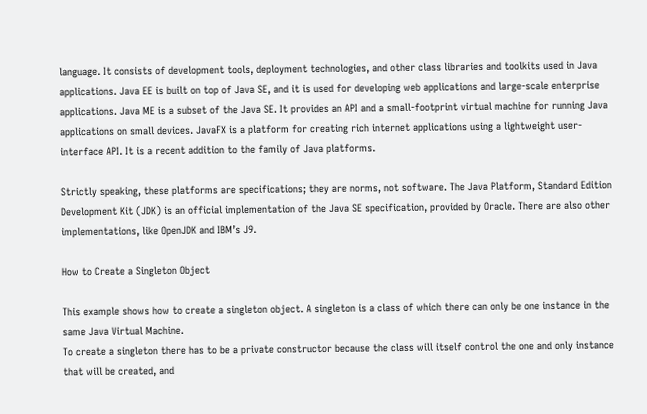language. It consists of development tools, deployment technologies, and other class libraries and toolkits used in Java applications. Java EE is built on top of Java SE, and it is used for developing web applications and large-scale enterprise applications. Java ME is a subset of the Java SE. It provides an API and a small-footprint virtual machine for running Java applications on small devices. JavaFX is a platform for creating rich internet applications using a lightweight user-interface API. It is a recent addition to the family of Java platforms.

Strictly speaking, these platforms are specifications; they are norms, not software. The Java Platform, Standard Edition Development Kit (JDK) is an official implementation of the Java SE specification, provided by Oracle. There are also other implementations, like OpenJDK and IBM’s J9.

How to Create a Singleton Object

This example shows how to create a singleton object. A singleton is a class of which there can only be one instance in the same Java Virtual Machine.
To create a singleton there has to be a private constructor because the class will itself control the one and only instance that will be created, and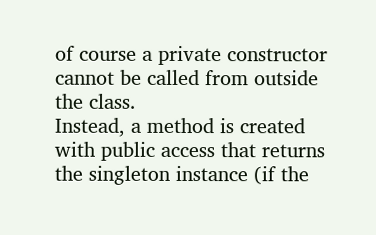of course a private constructor cannot be called from outside the class.
Instead, a method is created with public access that returns the singleton instance (if the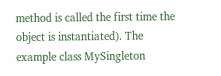method is called the first time the object is instantiated). The example class MySingleton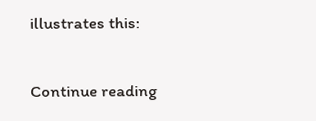illustrates this:

Continue reading